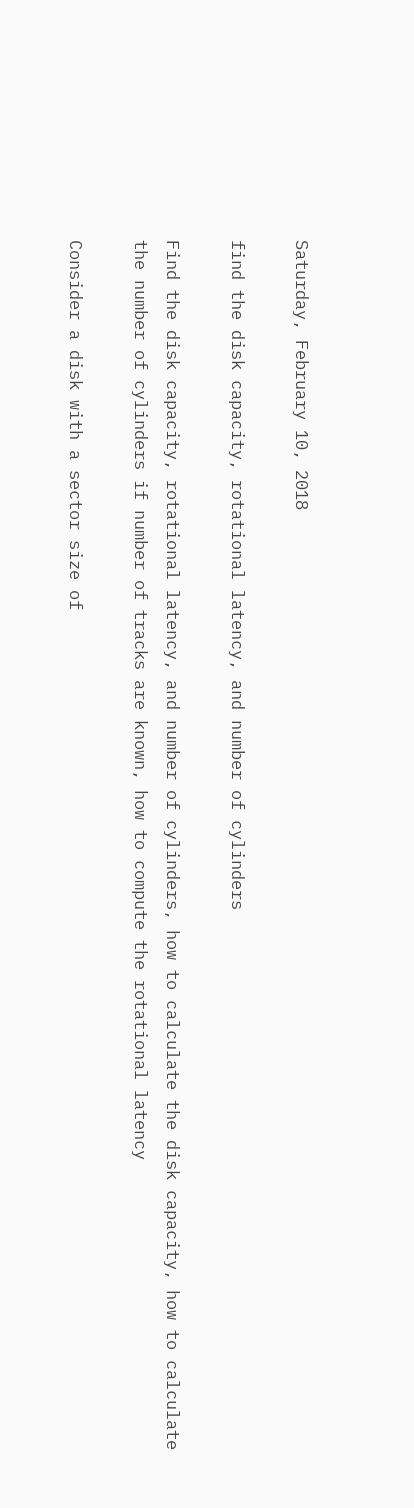Saturday, February 10, 2018

find the disk capacity, rotational latency, and number of cylinders

Find the disk capacity, rotational latency, and number of cylinders, how to calculate the disk capacity, how to calculate the number of cylinders if number of tracks are known, how to compute the rotational latency

Consider a disk with a sector size of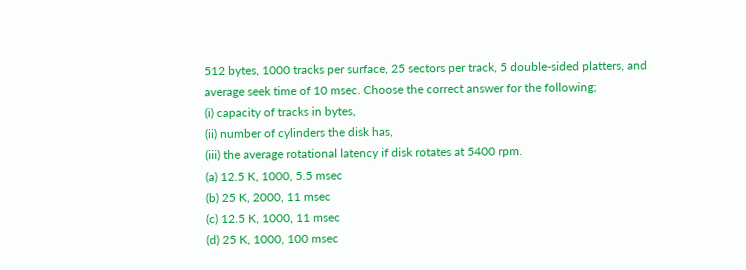512 bytes, 1000 tracks per surface, 25 sectors per track, 5 double-sided platters, and average seek time of 10 msec. Choose the correct answer for the following;
(i) capacity of tracks in bytes,
(ii) number of cylinders the disk has,
(iii) the average rotational latency if disk rotates at 5400 rpm.
(a) 12.5 K, 1000, 5.5 msec
(b) 25 K, 2000, 11 msec
(c) 12.5 K, 1000, 11 msec
(d) 25 K, 1000, 100 msec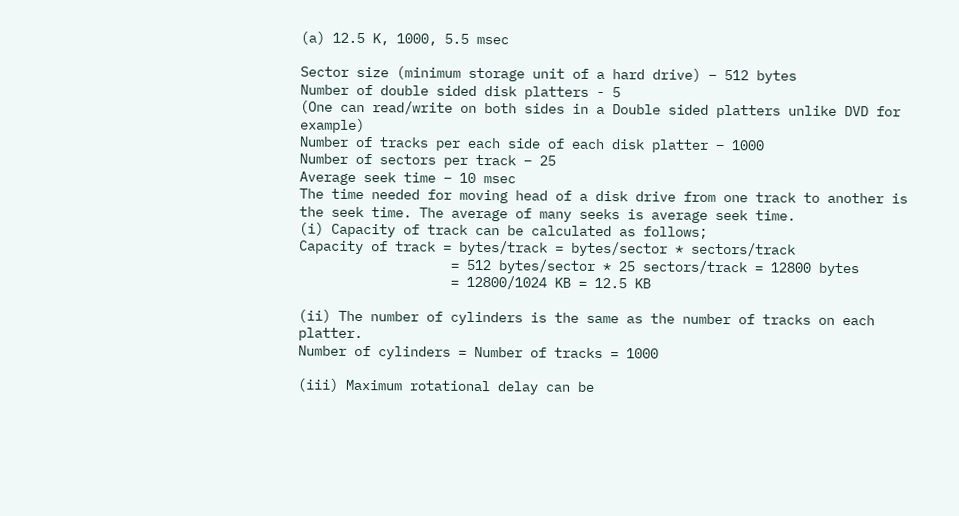(a) 12.5 K, 1000, 5.5 msec

Sector size (minimum storage unit of a hard drive) – 512 bytes
Number of double sided disk platters - 5
(One can read/write on both sides in a Double sided platters unlike DVD for example)
Number of tracks per each side of each disk platter – 1000
Number of sectors per track – 25
Average seek time – 10 msec
The time needed for moving head of a disk drive from one track to another is the seek time. The average of many seeks is average seek time.
(i) Capacity of track can be calculated as follows;
Capacity of track = bytes/track = bytes/sector * sectors/track
                   = 512 bytes/sector * 25 sectors/track = 12800 bytes
                   = 12800/1024 KB = 12.5 KB

(ii) The number of cylinders is the same as the number of tracks on each platter.
Number of cylinders = Number of tracks = 1000

(iii) Maximum rotational delay can be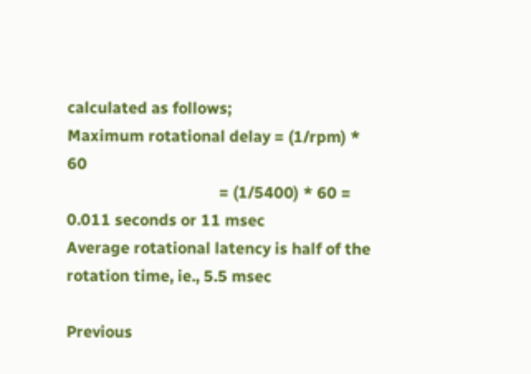calculated as follows;
Maximum rotational delay = (1/rpm) * 60
                                      = (1/5400) * 60 = 0.011 seconds or 11 msec
Average rotational latency is half of the rotation time, ie., 5.5 msec

Previous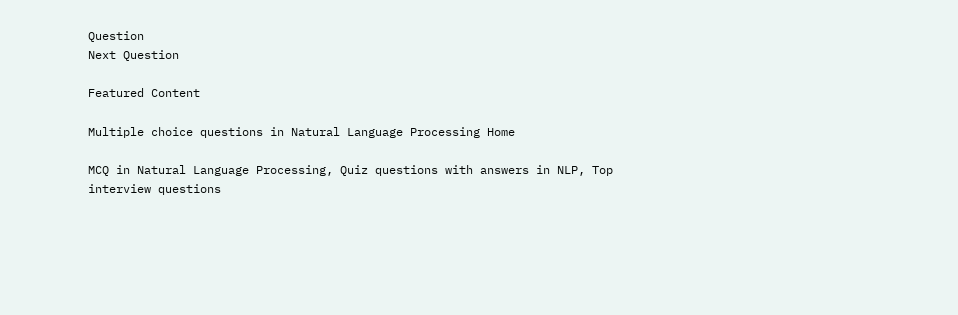Question                                                                                Next Question

Featured Content

Multiple choice questions in Natural Language Processing Home

MCQ in Natural Language Processing, Quiz questions with answers in NLP, Top interview questions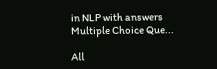in NLP with answers Multiple Choice Que...

All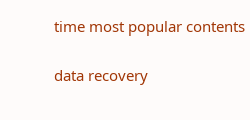time most popular contents

data recovery